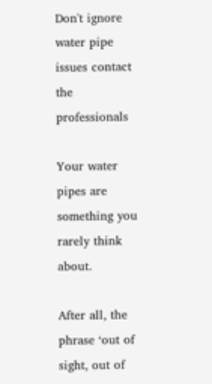Don't ignore water pipe issues contact the professionals

Your water pipes are something you rarely think about.

After all, the phrase ‘out of sight, out of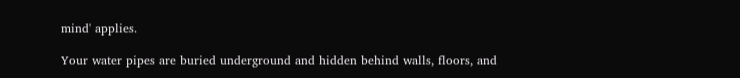mind' applies.

Your water pipes are buried underground and hidden behind walls, floors, and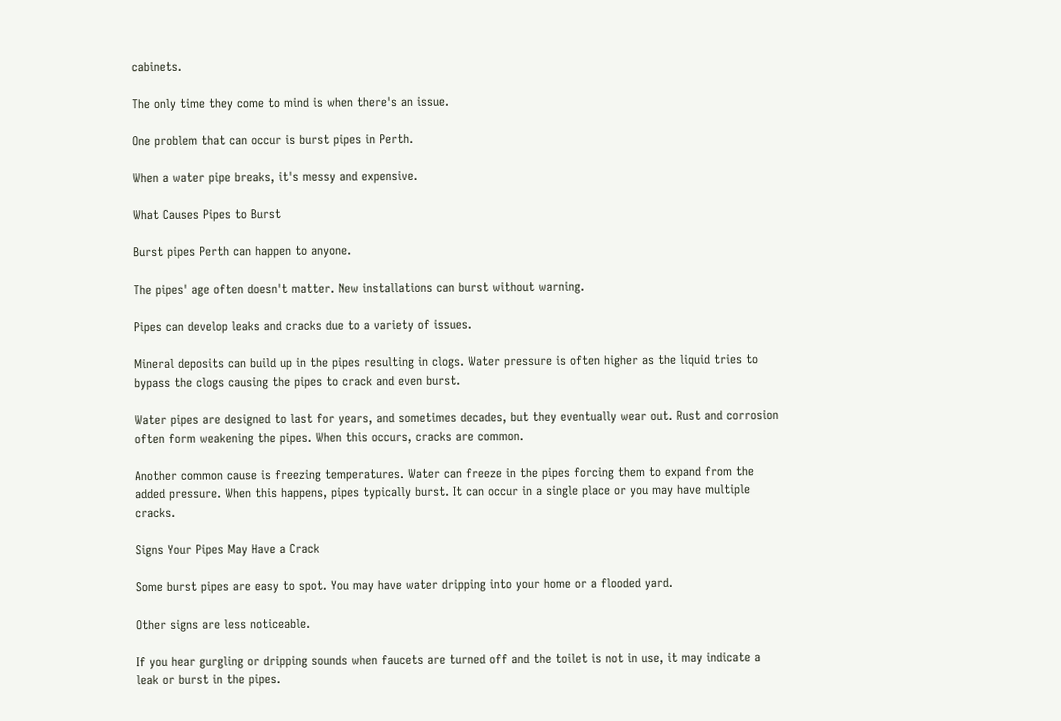cabinets.

The only time they come to mind is when there's an issue.

One problem that can occur is burst pipes in Perth.

When a water pipe breaks, it's messy and expensive.

What Causes Pipes to Burst

Burst pipes Perth can happen to anyone.

The pipes' age often doesn't matter. New installations can burst without warning.

Pipes can develop leaks and cracks due to a variety of issues.

Mineral deposits can build up in the pipes resulting in clogs. Water pressure is often higher as the liquid tries to bypass the clogs causing the pipes to crack and even burst.

Water pipes are designed to last for years, and sometimes decades, but they eventually wear out. Rust and corrosion often form weakening the pipes. When this occurs, cracks are common.

Another common cause is freezing temperatures. Water can freeze in the pipes forcing them to expand from the added pressure. When this happens, pipes typically burst. It can occur in a single place or you may have multiple cracks.

Signs Your Pipes May Have a Crack

Some burst pipes are easy to spot. You may have water dripping into your home or a flooded yard.

Other signs are less noticeable.

If you hear gurgling or dripping sounds when faucets are turned off and the toilet is not in use, it may indicate a leak or burst in the pipes.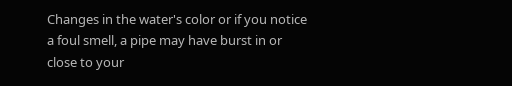Changes in the water's color or if you notice a foul smell, a pipe may have burst in or close to your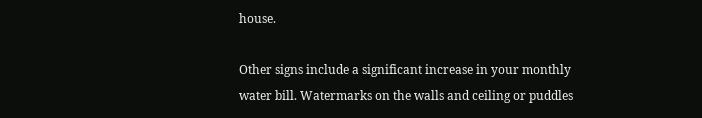house.

Other signs include a significant increase in your monthly water bill. Watermarks on the walls and ceiling or puddles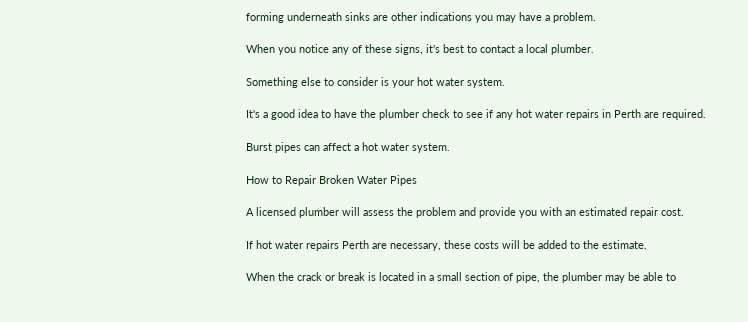forming underneath sinks are other indications you may have a problem.

When you notice any of these signs, it's best to contact a local plumber.

Something else to consider is your hot water system.

It's a good idea to have the plumber check to see if any hot water repairs in Perth are required.

Burst pipes can affect a hot water system.

How to Repair Broken Water Pipes

A licensed plumber will assess the problem and provide you with an estimated repair cost.

If hot water repairs Perth are necessary, these costs will be added to the estimate.

When the crack or break is located in a small section of pipe, the plumber may be able to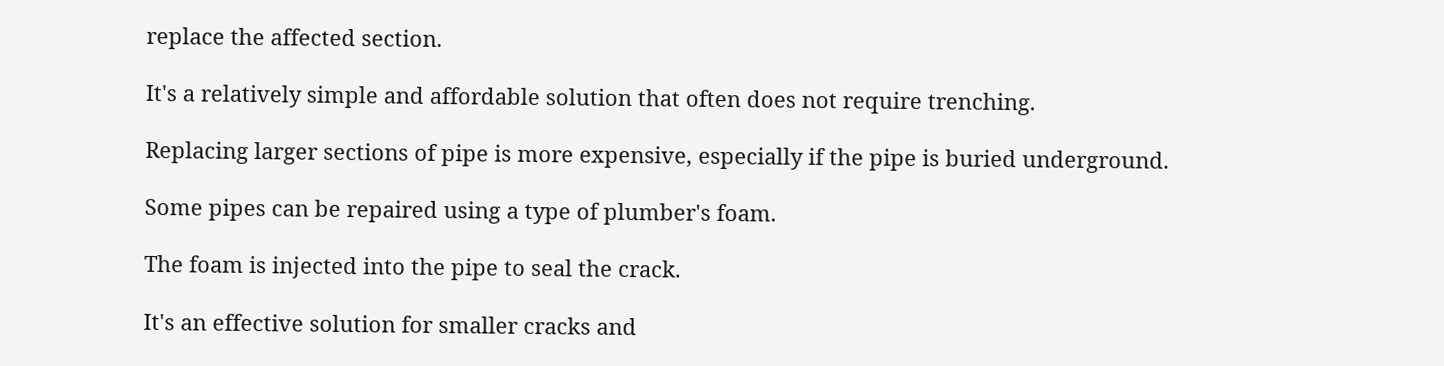replace the affected section.

It's a relatively simple and affordable solution that often does not require trenching.

Replacing larger sections of pipe is more expensive, especially if the pipe is buried underground.

Some pipes can be repaired using a type of plumber's foam.

The foam is injected into the pipe to seal the crack.

It's an effective solution for smaller cracks and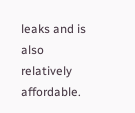leaks and is also relatively affordable.